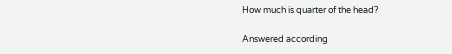How much is quarter of the head?

Answered according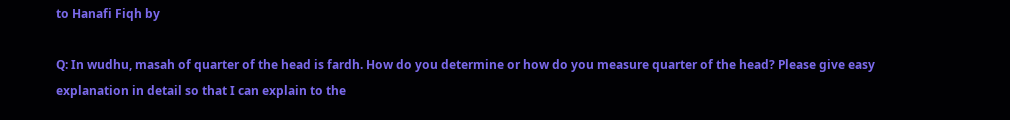to Hanafi Fiqh by

Q: In wudhu, masah of quarter of the head is fardh. How do you determine or how do you measure quarter of the head? Please give easy explanation in detail so that I can explain to the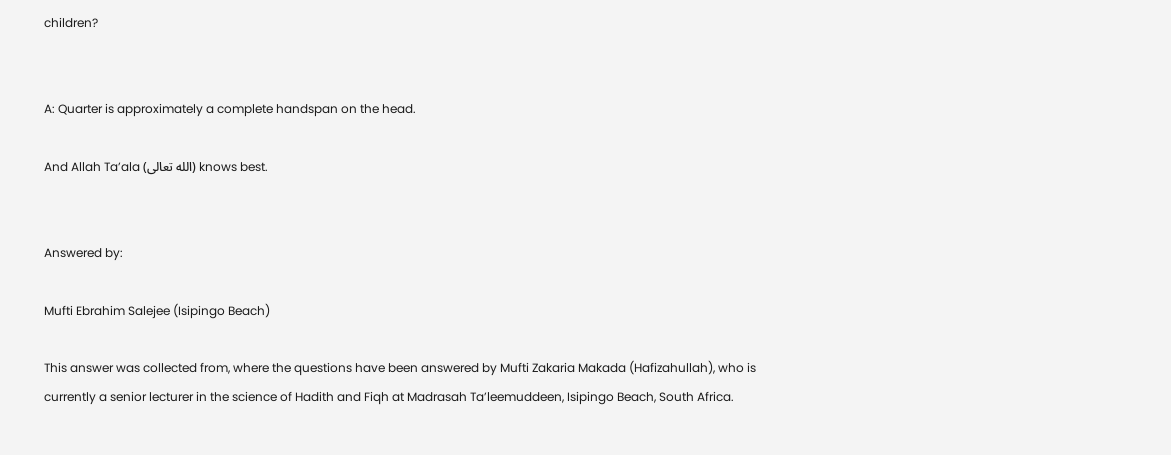children?


A: Quarter is approximately a complete handspan on the head.

And Allah Ta’ala (الله تعالى) knows best.


Answered by:

Mufti Ebrahim Salejee (Isipingo Beach)

This answer was collected from, where the questions have been answered by Mufti Zakaria Makada (Hafizahullah), who is currently a senior lecturer in the science of Hadith and Fiqh at Madrasah Ta’leemuddeen, Isipingo Beach, South Africa.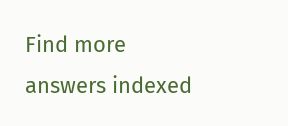Find more answers indexed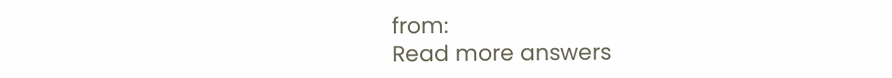from:
Read more answers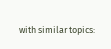with similar topics: